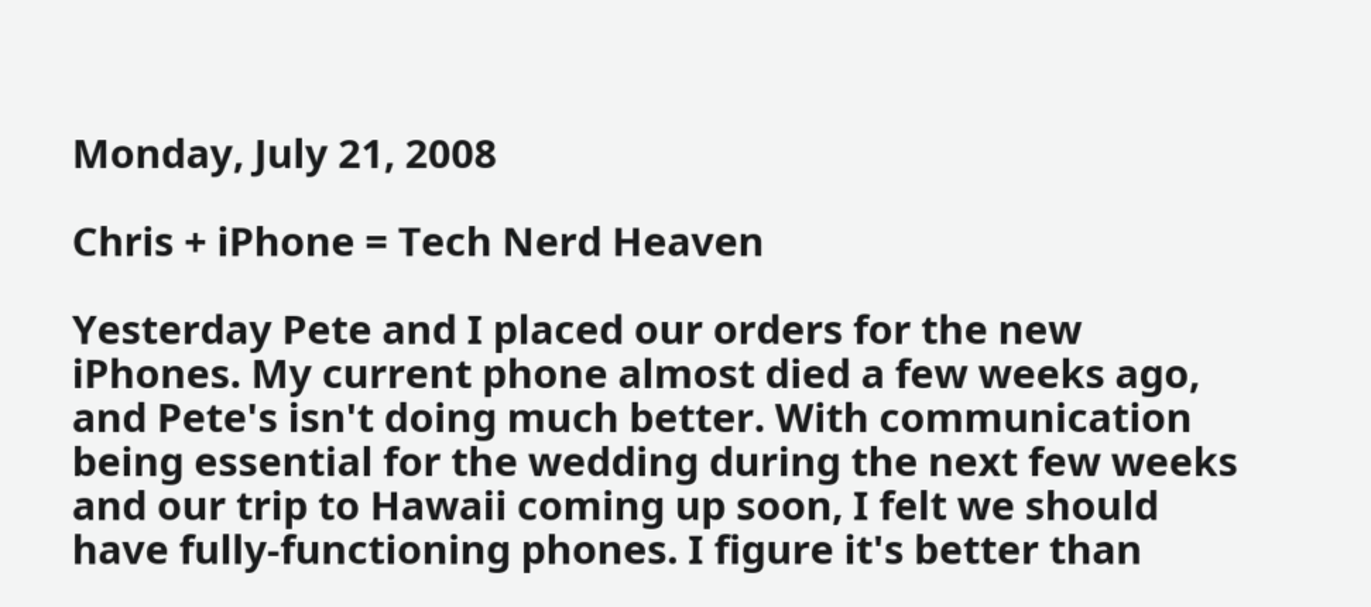Monday, July 21, 2008

Chris + iPhone = Tech Nerd Heaven

Yesterday Pete and I placed our orders for the new iPhones. My current phone almost died a few weeks ago, and Pete's isn't doing much better. With communication being essential for the wedding during the next few weeks and our trip to Hawaii coming up soon, I felt we should have fully-functioning phones. I figure it's better than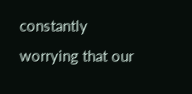constantly worrying that our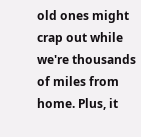old ones might crap out while we're thousands of miles from home. Plus, it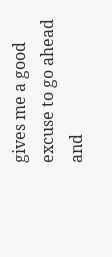gives me a good excuse to go ahead and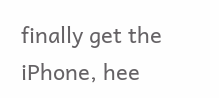finally get the iPhone, hee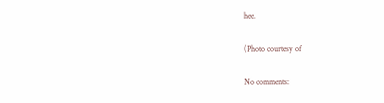hee.

(Photo courtesy of

No comments: